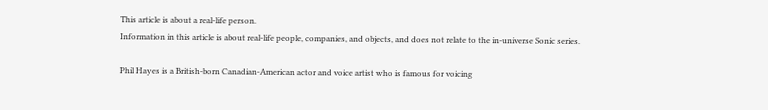This article is about a real-life person.
Information in this article is about real-life people, companies, and objects, and does not relate to the in-universe Sonic series.

Phil Hayes is a British-born Canadian-American actor and voice artist who is famous for voicing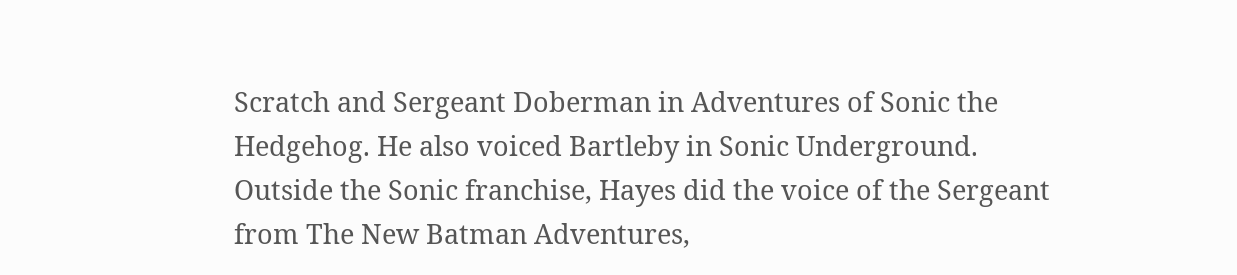Scratch and Sergeant Doberman in Adventures of Sonic the Hedgehog. He also voiced Bartleby in Sonic Underground. Outside the Sonic franchise, Hayes did the voice of the Sergeant from The New Batman Adventures,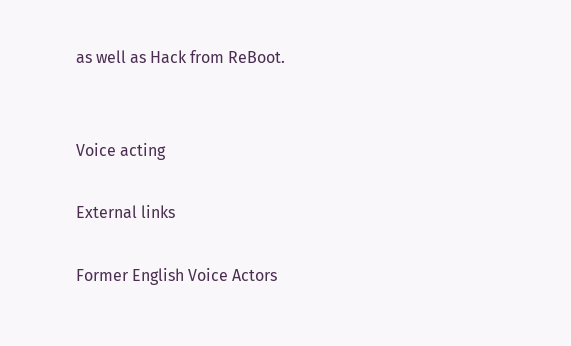as well as Hack from ReBoot.


Voice acting

External links

Former English Voice Actors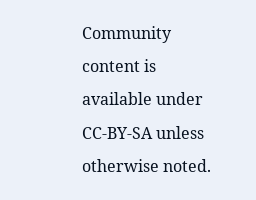Community content is available under CC-BY-SA unless otherwise noted.